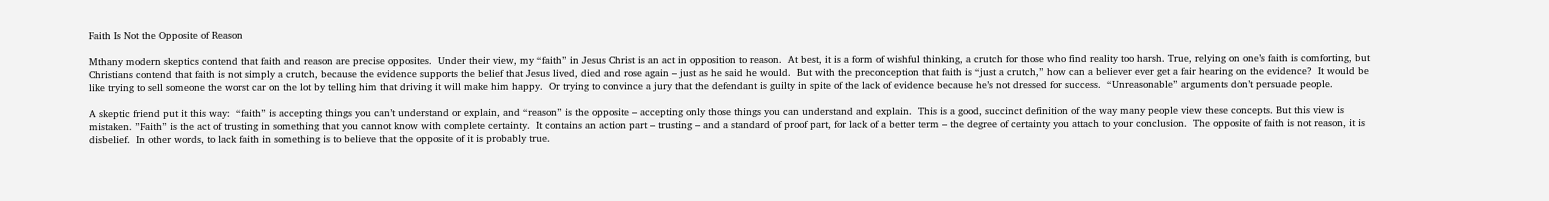Faith Is Not the Opposite of Reason

Mthany modern skeptics contend that faith and reason are precise opposites.  Under their view, my “faith” in Jesus Christ is an act in opposition to reason.  At best, it is a form of wishful thinking, a crutch for those who find reality too harsh. True, relying on one’s faith is comforting, but Christians contend that faith is not simply a crutch, because the evidence supports the belief that Jesus lived, died and rose again – just as he said he would.  But with the preconception that faith is “just a crutch,” how can a believer ever get a fair hearing on the evidence?  It would be like trying to sell someone the worst car on the lot by telling him that driving it will make him happy.  Or trying to convince a jury that the defendant is guilty in spite of the lack of evidence because he’s not dressed for success.  “Unreasonable” arguments don’t persuade people.

A skeptic friend put it this way:  “faith” is accepting things you can’t understand or explain, and “reason” is the opposite – accepting only those things you can understand and explain.  This is a good, succinct definition of the way many people view these concepts. But this view is mistaken. ”Faith” is the act of trusting in something that you cannot know with complete certainty.  It contains an action part – trusting – and a standard of proof part, for lack of a better term – the degree of certainty you attach to your conclusion.  The opposite of faith is not reason, it is disbelief.  In other words, to lack faith in something is to believe that the opposite of it is probably true.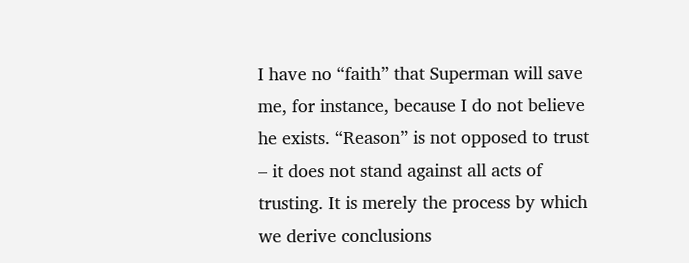I have no “faith” that Superman will save me, for instance, because I do not believe he exists. “Reason” is not opposed to trust – it does not stand against all acts of trusting. It is merely the process by which we derive conclusions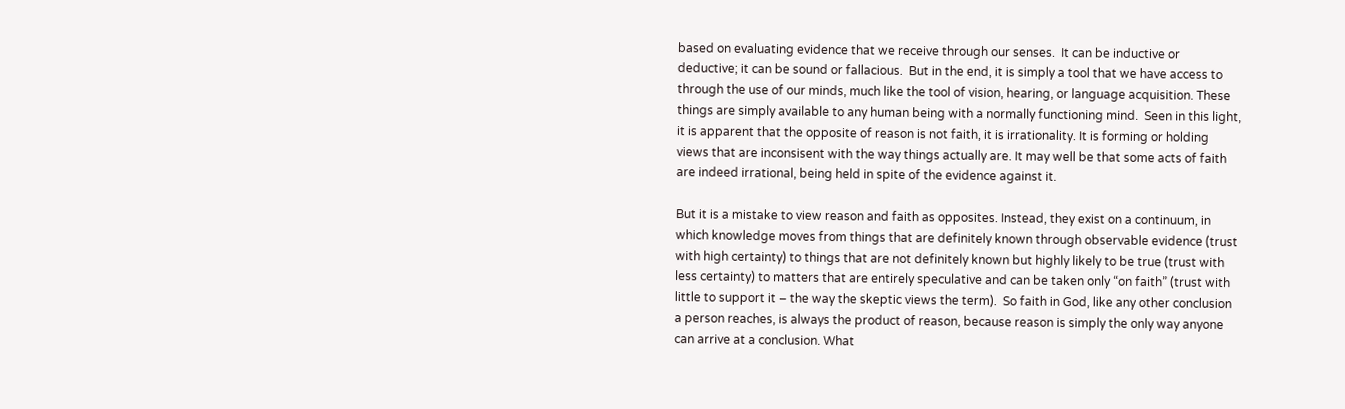based on evaluating evidence that we receive through our senses.  It can be inductive or deductive; it can be sound or fallacious.  But in the end, it is simply a tool that we have access to through the use of our minds, much like the tool of vision, hearing, or language acquisition. These things are simply available to any human being with a normally functioning mind.  Seen in this light, it is apparent that the opposite of reason is not faith, it is irrationality. It is forming or holding views that are inconsisent with the way things actually are. It may well be that some acts of faith are indeed irrational, being held in spite of the evidence against it.

But it is a mistake to view reason and faith as opposites. Instead, they exist on a continuum, in which knowledge moves from things that are definitely known through observable evidence (trust with high certainty) to things that are not definitely known but highly likely to be true (trust with less certainty) to matters that are entirely speculative and can be taken only “on faith” (trust with little to support it – the way the skeptic views the term).  So faith in God, like any other conclusion a person reaches, is always the product of reason, because reason is simply the only way anyone can arrive at a conclusion. What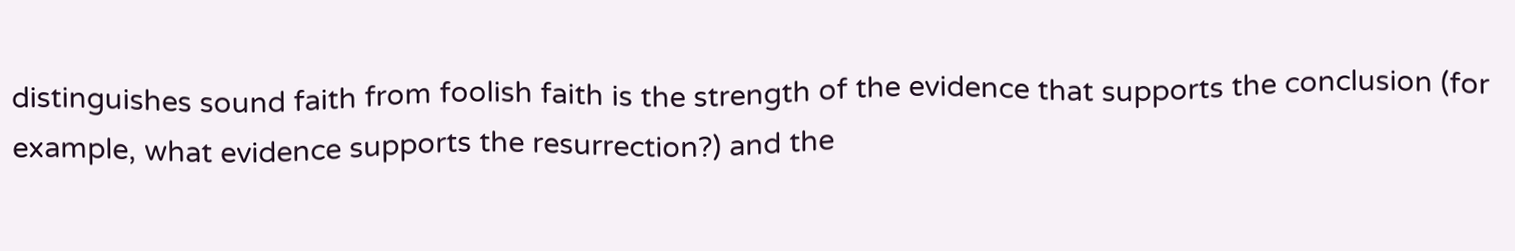distinguishes sound faith from foolish faith is the strength of the evidence that supports the conclusion (for example, what evidence supports the resurrection?) and the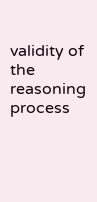validity of the reasoning process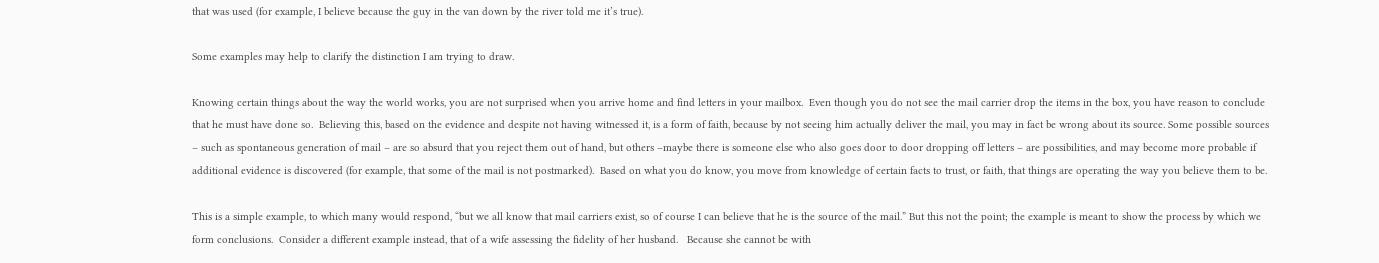that was used (for example, I believe because the guy in the van down by the river told me it’s true).

Some examples may help to clarify the distinction I am trying to draw.

Knowing certain things about the way the world works, you are not surprised when you arrive home and find letters in your mailbox.  Even though you do not see the mail carrier drop the items in the box, you have reason to conclude that he must have done so.  Believing this, based on the evidence and despite not having witnessed it, is a form of faith, because by not seeing him actually deliver the mail, you may in fact be wrong about its source. Some possible sources – such as spontaneous generation of mail – are so absurd that you reject them out of hand, but others –maybe there is someone else who also goes door to door dropping off letters – are possibilities, and may become more probable if additional evidence is discovered (for example, that some of the mail is not postmarked).  Based on what you do know, you move from knowledge of certain facts to trust, or faith, that things are operating the way you believe them to be.

This is a simple example, to which many would respond, “but we all know that mail carriers exist, so of course I can believe that he is the source of the mail.” But this not the point; the example is meant to show the process by which we form conclusions.  Consider a different example instead, that of a wife assessing the fidelity of her husband.   Because she cannot be with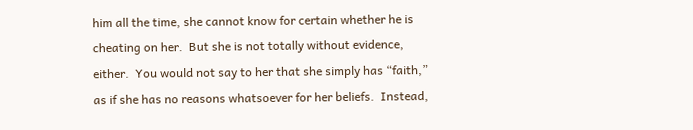him all the time, she cannot know for certain whether he is cheating on her.  But she is not totally without evidence, either.  You would not say to her that she simply has “faith,” as if she has no reasons whatsoever for her beliefs.  Instead,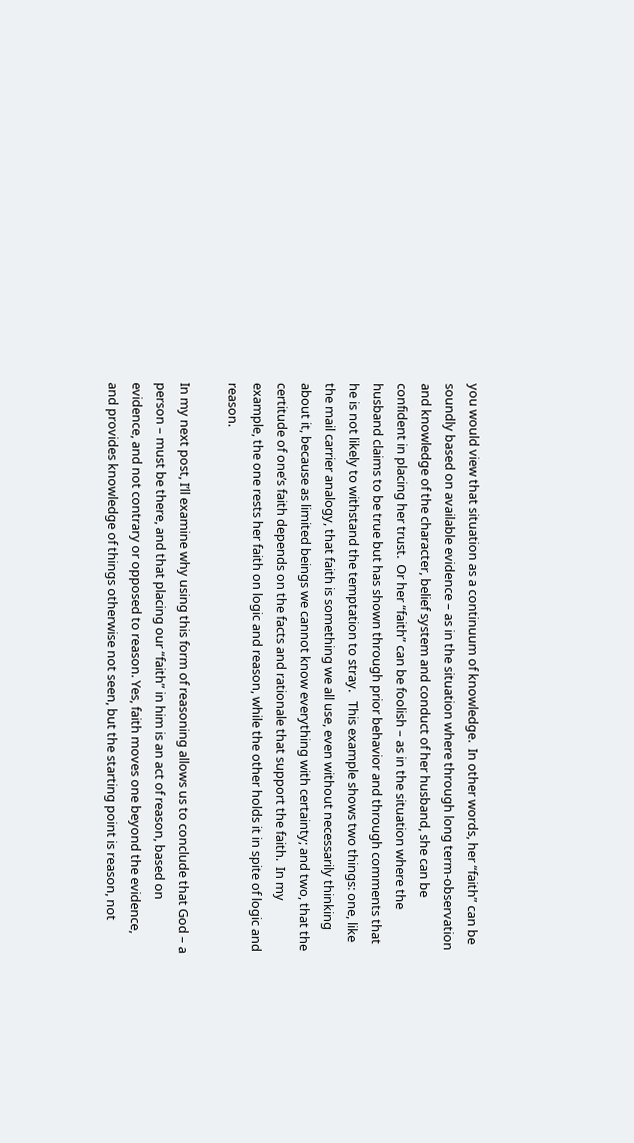you would view that situation as a continuum of knowledge.  In other words, her “faith” can be soundly based on available evidence – as in the situation where through long term-observation and knowledge of the character, belief system and conduct of her husband, she can be confident in placing her trust.  Or her “faith” can be foolish – as in the situation where the husband claims to be true but has shown through prior behavior and through comments that he is not likely to withstand the temptation to stray.   This example shows two things: one, like the mail carrier analogy, that faith is something we all use, even without necessarily thinking about it, because as limited beings we cannot know everything with certainty; and two, that the certitude of one’s faith depends on the facts and rationale that support the faith.  In my example, the one rests her faith on logic and reason, while the other holds it in spite of logic and reason.

In my next post, I’ll examine why using this form of reasoning allows us to conclude that God – a person – must be there, and that placing our “faith” in him is an act of reason, based on evidence, and not contrary or opposed to reason. Yes, faith moves one beyond the evidence, and provides knowledge of things otherwise not seen, but the starting point is reason, not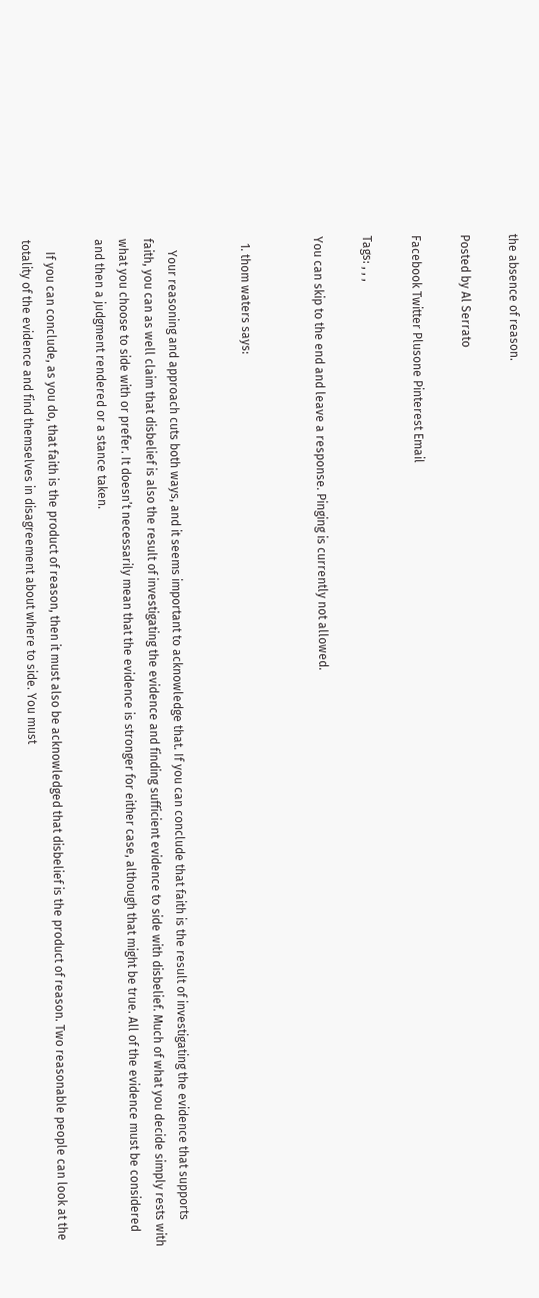the absence of reason.

Posted by Al Serrato

Facebook Twitter Plusone Pinterest Email

Tags: , , ,

You can skip to the end and leave a response. Pinging is currently not allowed.


  1. thom waters says:


    Your reasoning and approach cuts both ways, and it seems important to acknowledge that. If you can conclude that faith is the result of investigating the evidence that supports faith, you can as well claim that disbelief is also the result of investigating the evidence and finding sufficient evidence to side with disbelief. Much of what you decide simply rests with what you choose to side with or prefer. It doesn’t necessarily mean that the evidence is stronger for either case, although that might be true. All of the evidence must be considered and then a judgment rendered or a stance taken.

    If you can conclude, as you do, that faith is the product of reason, then it must also be acknowledged that disbelief is the product of reason. Two reasonable people can look at the totality of the evidence and find themselves in disagreement about where to side. You must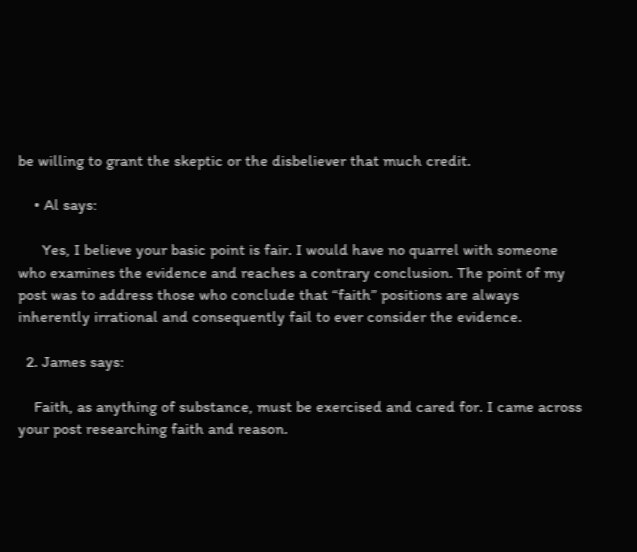be willing to grant the skeptic or the disbeliever that much credit.

    • Al says:

      Yes, I believe your basic point is fair. I would have no quarrel with someone who examines the evidence and reaches a contrary conclusion. The point of my post was to address those who conclude that “faith” positions are always inherently irrational and consequently fail to ever consider the evidence.

  2. James says:

    Faith, as anything of substance, must be exercised and cared for. I came across your post researching faith and reason.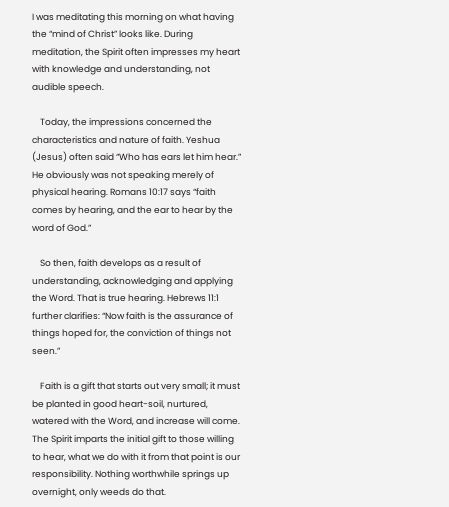I was meditating this morning on what having the “mind of Christ” looks like. During meditation, the Spirit often impresses my heart with knowledge and understanding, not audible speech.

    Today, the impressions concerned the characteristics and nature of faith. Yeshua (Jesus) often said “Who has ears let him hear.” He obviously was not speaking merely of physical hearing. Romans 10:17 says “faith comes by hearing, and the ear to hear by the word of God.”

    So then, faith develops as a result of understanding, acknowledging and applying the Word. That is true hearing. Hebrews 11:1 further clarifies: “Now faith is the assurance of things hoped for, the conviction of things not seen.”

    Faith is a gift that starts out very small; it must be planted in good heart-soil, nurtured, watered with the Word, and increase will come. The Spirit imparts the initial gift to those willing to hear, what we do with it from that point is our responsibility. Nothing worthwhile springs up overnight, only weeds do that.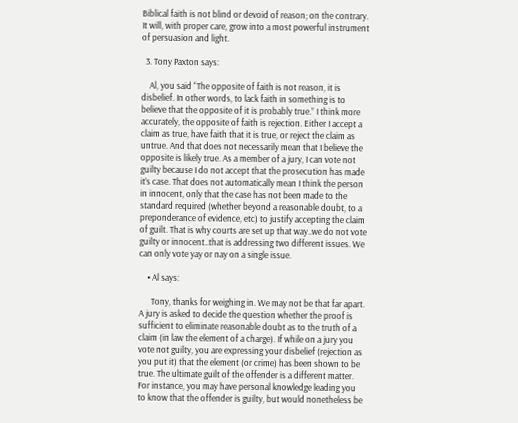Biblical faith is not blind or devoid of reason; on the contrary. It will, with proper care, grow into a most powerful instrument of persuasion and light.

  3. Tony Paxton says:

    Al, you said “The opposite of faith is not reason, it is disbelief. In other words, to lack faith in something is to believe that the opposite of it is probably true.” I think more accurately, the opposite of faith is rejection. Either I accept a claim as true, have faith that it is true, or reject the claim as untrue. And that does not necessarily mean that I believe the opposite is likely true. As a member of a jury, I can vote not guilty because I do not accept that the prosecution has made it’s case. That does not automatically mean I think the person in innocent, only that the case has not been made to the standard required (whether beyond a reasonable doubt, to a preponderance of evidence, etc) to justify accepting the claim of guilt. That is why courts are set up that way..we do not vote guilty or innocent..that is addressing two different issues. We can only vote yay or nay on a single issue.

    • Al says:

      Tony, thanks for weighing in. We may not be that far apart. A jury is asked to decide the question whether the proof is sufficient to eliminate reasonable doubt as to the truth of a claim (in law the element of a charge). If while on a jury you vote not guilty, you are expressing your disbelief (rejection as you put it) that the element (or crime) has been shown to be true. The ultimate guilt of the offender is a different matter. For instance, you may have personal knowledge leading you to know that the offender is guilty, but would nonetheless be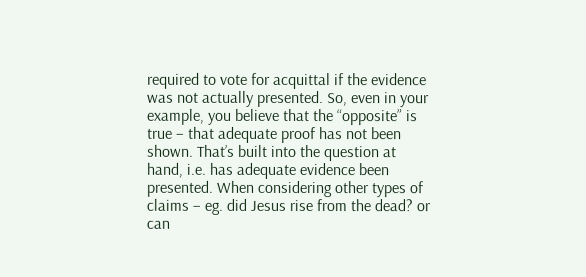required to vote for acquittal if the evidence was not actually presented. So, even in your example, you believe that the “opposite” is true – that adequate proof has not been shown. That’s built into the question at hand, i.e. has adequate evidence been presented. When considering other types of claims – eg. did Jesus rise from the dead? or can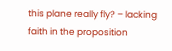this plane really fly? – lacking faith in the proposition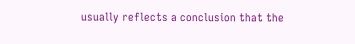usually reflects a conclusion that the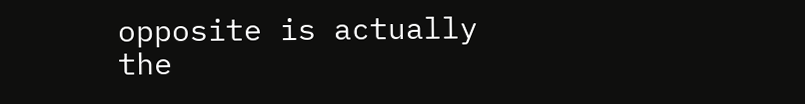opposite is actually the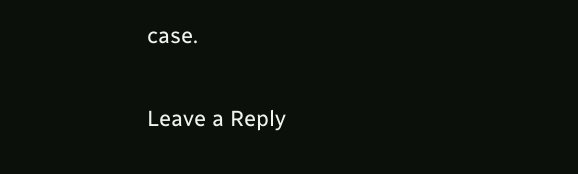case.

Leave a Reply